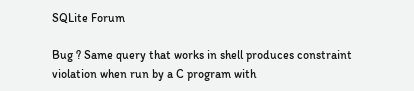SQLite Forum

Bug ? Same query that works in shell produces constraint violation when run by a C program with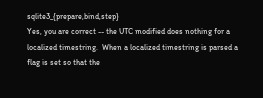sqlite3_{prepare,bind,step}
Yes, you are correct -- the UTC modified does nothing for a localized timestring.  When a localized timestring is parsed a flag is set so that the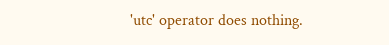'utc' operator does nothing.